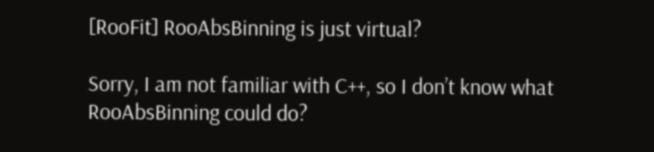[RooFit] RooAbsBinning is just virtual?

Sorry, I am not familiar with C++, so I don’t know what RooAbsBinning could do?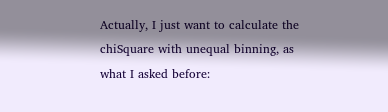Actually, I just want to calculate the chiSquare with unequal binning, as what I asked before: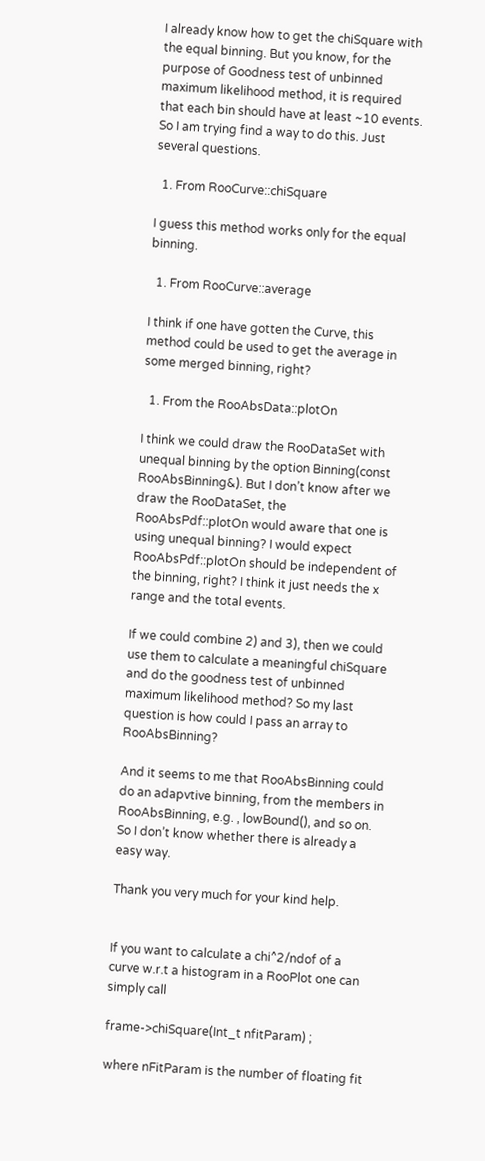I already know how to get the chiSquare with the equal binning. But you know, for the purpose of Goodness test of unbinned maximum likelihood method, it is required that each bin should have at least ~10 events. So I am trying find a way to do this. Just several questions.

  1. From RooCurve::chiSquare

I guess this method works only for the equal binning.

  1. From RooCurve::average

I think if one have gotten the Curve, this method could be used to get the average in some merged binning, right?

  1. From the RooAbsData::plotOn

I think we could draw the RooDataSet with unequal binning by the option Binning(const RooAbsBinning&). But I don’t know after we draw the RooDataSet, the RooAbsPdf::plotOn would aware that one is using unequal binning? I would expect RooAbsPdf::plotOn should be independent of the binning, right? I think it just needs the x range and the total events.

If we could combine 2) and 3), then we could use them to calculate a meaningful chiSquare and do the goodness test of unbinned maximum likelihood method? So my last question is how could I pass an array to RooAbsBinning?

And it seems to me that RooAbsBinning could do an adapvtive binning, from the members in RooAbsBinning, e.g. , lowBound(), and so on. So I don’t know whether there is already a easy way.

Thank you very much for your kind help.


If you want to calculate a chi^2/ndof of a curve w.r.t a histogram in a RooPlot one can simply call

frame->chiSquare(Int_t nfitParam) ;

where nFitParam is the number of floating fit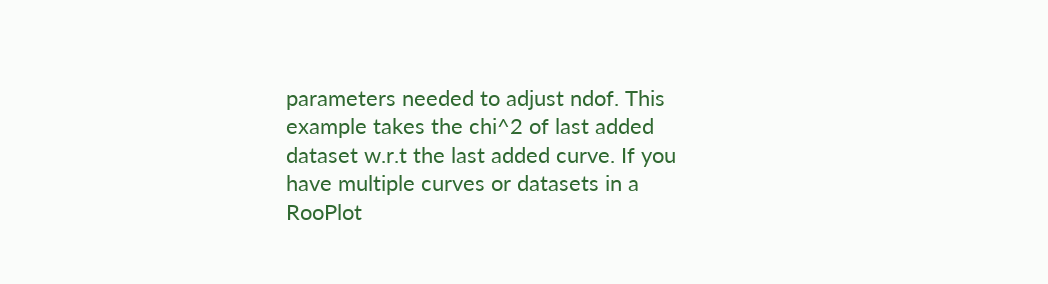parameters needed to adjust ndof. This example takes the chi^2 of last added dataset w.r.t the last added curve. If you have multiple curves or datasets in a RooPlot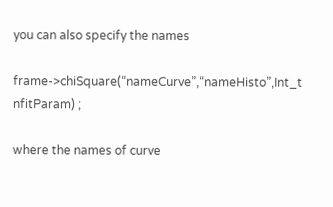you can also specify the names

frame->chiSquare(“nameCurve”,“nameHisto”,Int_t nfitParam) ;

where the names of curve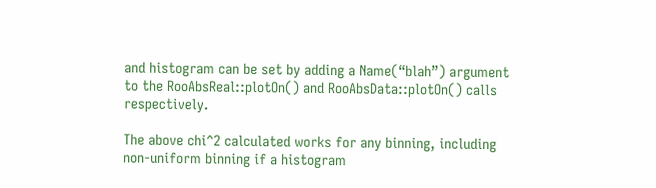and histogram can be set by adding a Name(“blah”) argument to the RooAbsReal::plotOn() and RooAbsData::plotOn() calls respectively.

The above chi^2 calculated works for any binning, including non-uniform binning if a histogram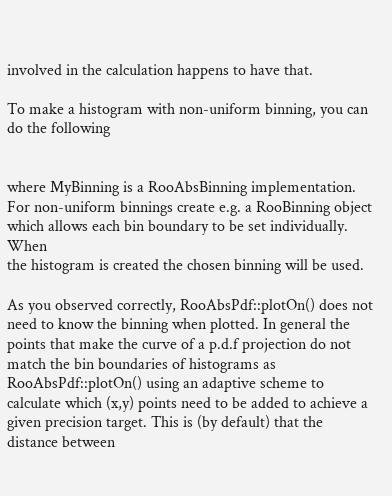involved in the calculation happens to have that.

To make a histogram with non-uniform binning, you can do the following


where MyBinning is a RooAbsBinning implementation. For non-uniform binnings create e.g. a RooBinning object which allows each bin boundary to be set individually. When
the histogram is created the chosen binning will be used.

As you observed correctly, RooAbsPdf::plotOn() does not need to know the binning when plotted. In general the points that make the curve of a p.d.f projection do not match the bin boundaries of histograms as RooAbsPdf::plotOn() using an adaptive scheme to calculate which (x,y) points need to be added to achieve a given precision target. This is (by default) that the distance between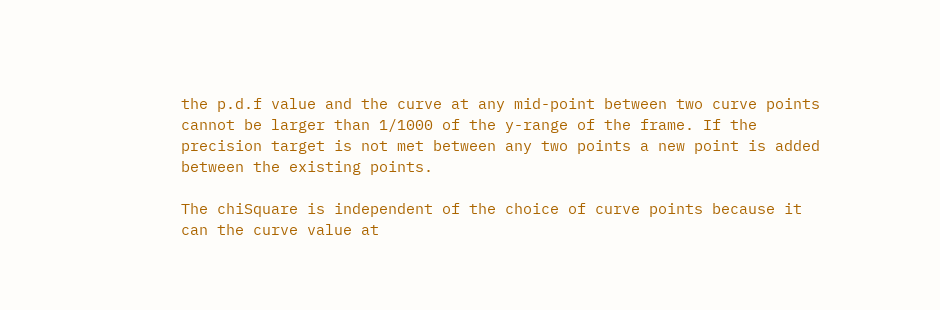the p.d.f value and the curve at any mid-point between two curve points cannot be larger than 1/1000 of the y-range of the frame. If the precision target is not met between any two points a new point is added between the existing points.

The chiSquare is independent of the choice of curve points because it can the curve value at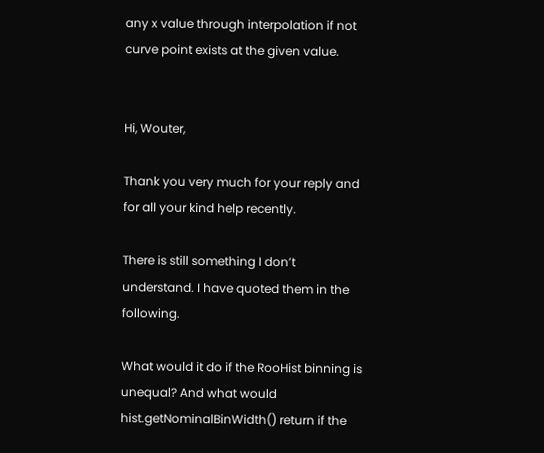any x value through interpolation if not curve point exists at the given value.


Hi, Wouter,

Thank you very much for your reply and for all your kind help recently.

There is still something I don’t understand. I have quoted them in the following.

What would it do if the RooHist binning is unequal? And what would hist.getNominalBinWidth() return if the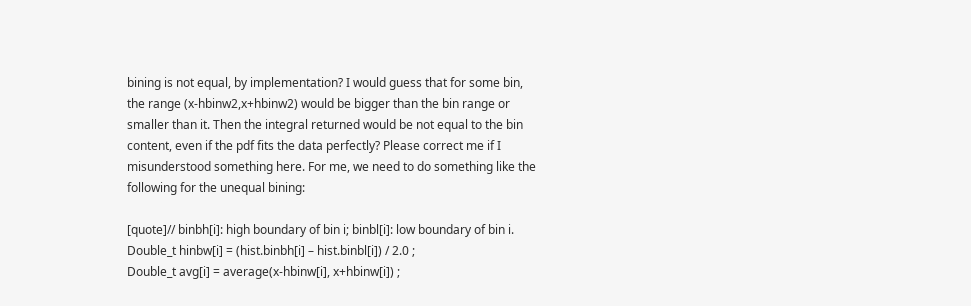bining is not equal, by implementation? I would guess that for some bin, the range (x-hbinw2,x+hbinw2) would be bigger than the bin range or smaller than it. Then the integral returned would be not equal to the bin content, even if the pdf fits the data perfectly? Please correct me if I misunderstood something here. For me, we need to do something like the following for the unequal bining:

[quote]// binbh[i]: high boundary of bin i; binbl[i]: low boundary of bin i.
Double_t hinbw[i] = (hist.binbh[i] – hist.binbl[i]) / 2.0 ;
Double_t avg[i] = average(x-hbinw[i], x+hbinw[i]) ;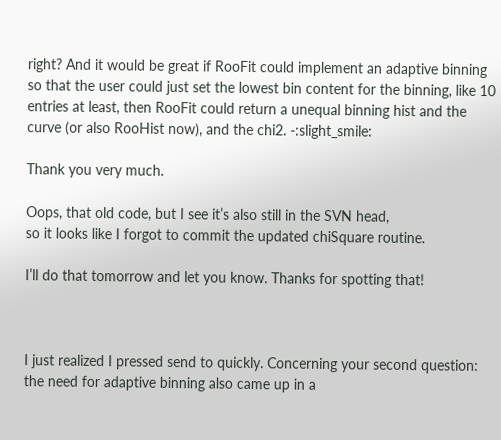right? And it would be great if RooFit could implement an adaptive binning so that the user could just set the lowest bin content for the binning, like 10 entries at least, then RooFit could return a unequal binning hist and the curve (or also RooHist now), and the chi2. -:slight_smile:

Thank you very much.

Oops, that old code, but I see it’s also still in the SVN head,
so it looks like I forgot to commit the updated chiSquare routine.

I’ll do that tomorrow and let you know. Thanks for spotting that!



I just realized I pressed send to quickly. Concerning your second question: the need for adaptive binning also came up in a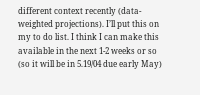different context recently (data-weighted projections). I’ll put this on my to do list. I think I can make this available in the next 1-2 weeks or so (so it will be in 5.19/04 due early May)